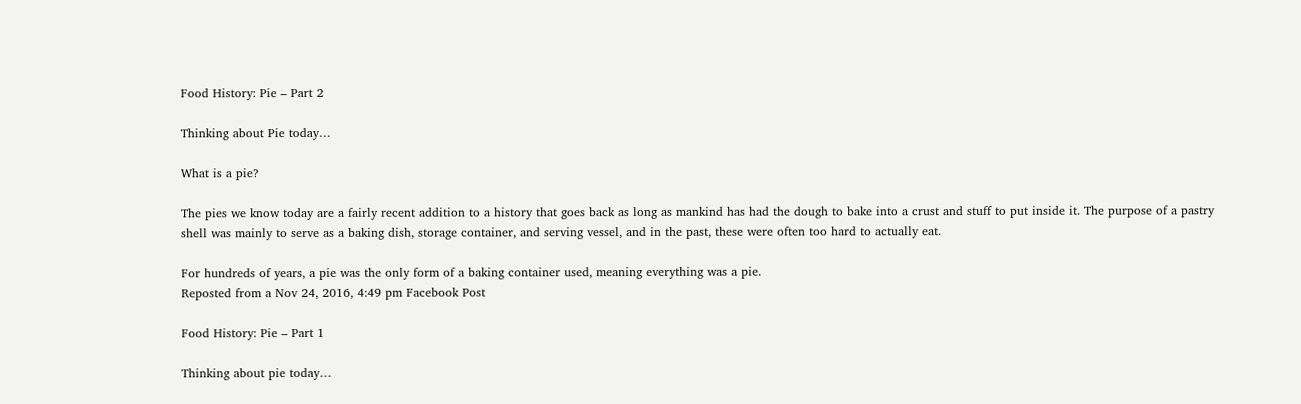Food History: Pie – Part 2

Thinking about Pie today…

What is a pie?

The pies we know today are a fairly recent addition to a history that goes back as long as mankind has had the dough to bake into a crust and stuff to put inside it. The purpose of a pastry shell was mainly to serve as a baking dish, storage container, and serving vessel, and in the past, these were often too hard to actually eat.

For hundreds of years, a pie was the only form of a baking container used, meaning everything was a pie.
Reposted from a Nov 24, 2016, 4:49 pm Facebook Post

Food History: Pie – Part 1

Thinking about pie today…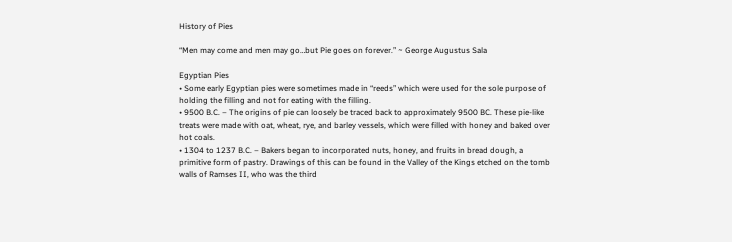History of Pies

“Men may come and men may go…but Pie goes on forever.” ~ George Augustus Sala

Egyptian Pies
• Some early Egyptian pies were sometimes made in “reeds” which were used for the sole purpose of holding the filling and not for eating with the filling.
• 9500 B.C. – The origins of pie can loosely be traced back to approximately 9500 BC. These pie-like treats were made with oat, wheat, rye, and barley vessels, which were filled with honey and baked over hot coals.
• 1304 to 1237 B.C. – Bakers began to incorporated nuts, honey, and fruits in bread dough, a primitive form of pastry. Drawings of this can be found in the Valley of the Kings etched on the tomb walls of Ramses II, who was the third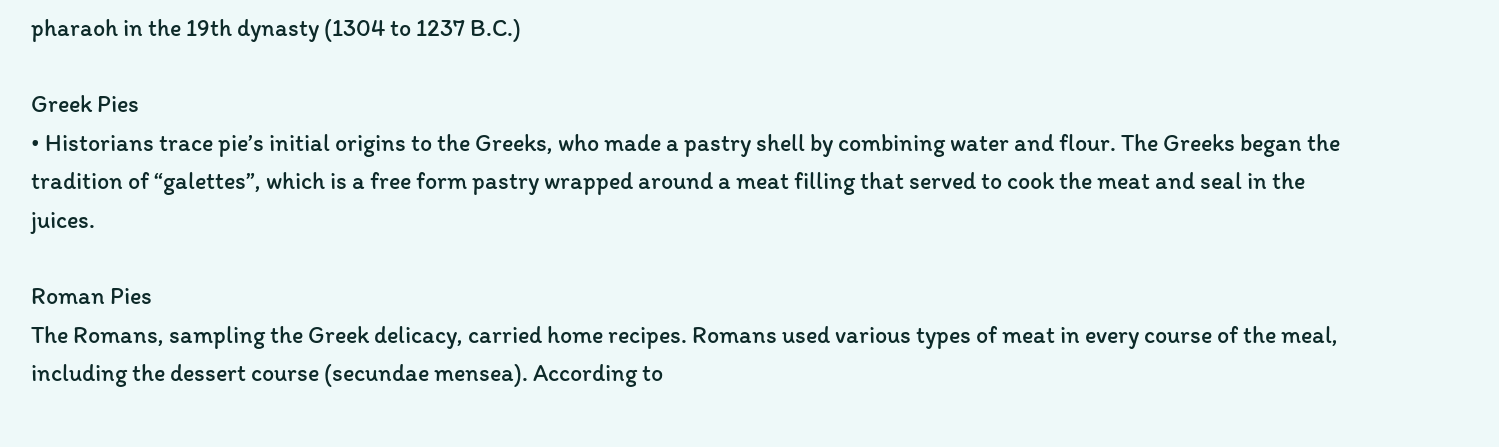pharaoh in the 19th dynasty (1304 to 1237 B.C.)

Greek Pies
• Historians trace pie’s initial origins to the Greeks, who made a pastry shell by combining water and flour. The Greeks began the tradition of “galettes”, which is a free form pastry wrapped around a meat filling that served to cook the meat and seal in the juices.

Roman Pies
The Romans, sampling the Greek delicacy, carried home recipes. Romans used various types of meat in every course of the meal, including the dessert course (secundae mensea). According to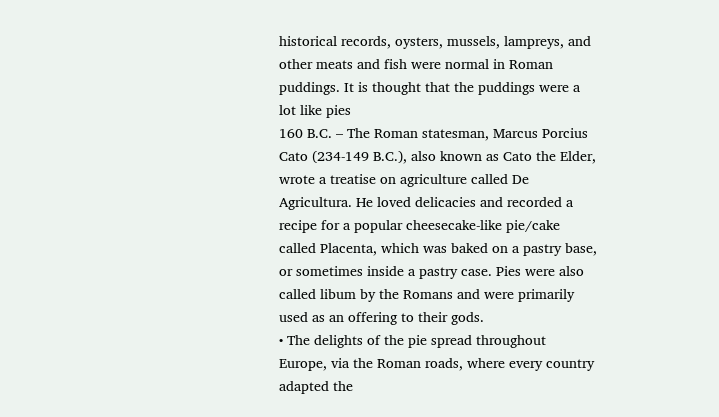historical records, oysters, mussels, lampreys, and other meats and fish were normal in Roman puddings. It is thought that the puddings were a lot like pies
160 B.C. – The Roman statesman, Marcus Porcius Cato (234-149 B.C.), also known as Cato the Elder, wrote a treatise on agriculture called De Agricultura. He loved delicacies and recorded a recipe for a popular cheesecake-like pie/cake called Placenta, which was baked on a pastry base, or sometimes inside a pastry case. Pies were also called libum by the Romans and were primarily used as an offering to their gods.
• The delights of the pie spread throughout Europe, via the Roman roads, where every country adapted the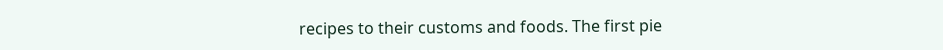recipes to their customs and foods. The first pie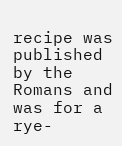recipe was published by the Romans and was for a rye-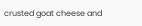crusted goat cheese and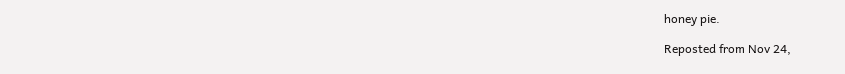honey pie.

Reposted from Nov 24,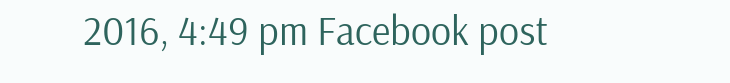2016, 4:49 pm Facebook post